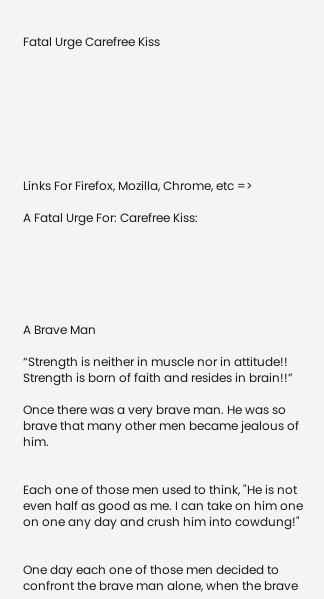Fatal Urge Carefree Kiss








Links For Firefox, Mozilla, Chrome, etc =>

A Fatal Urge For: Carefree Kiss:






A Brave Man

“Strength is neither in muscle nor in attitude!! Strength is born of faith and resides in brain!!”

Once there was a very brave man. He was so brave that many other men became jealous of him.


Each one of those men used to think, "He is not even half as good as me. I can take on him one on one any day and crush him into cowdung!"


One day each one of those men decided to confront the brave man alone, when the brave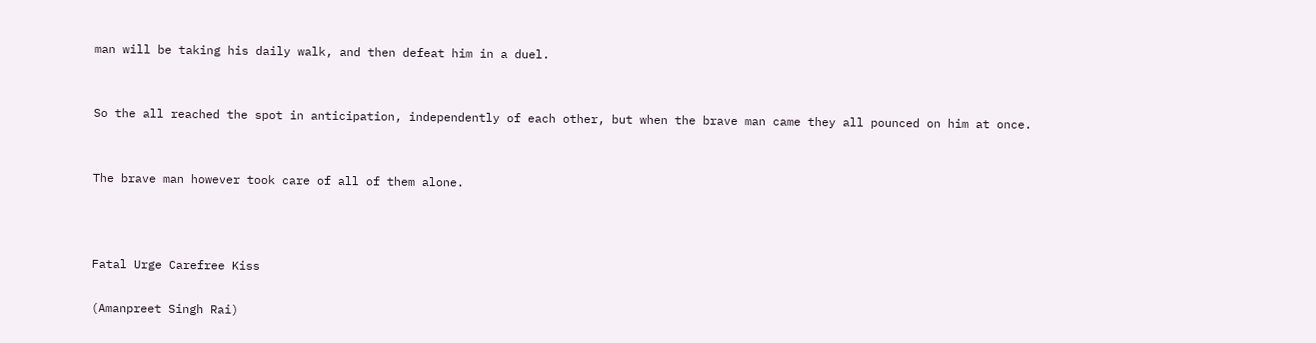man will be taking his daily walk, and then defeat him in a duel.


So the all reached the spot in anticipation, independently of each other, but when the brave man came they all pounced on him at once.


The brave man however took care of all of them alone.



Fatal Urge Carefree Kiss

(Amanpreet Singh Rai)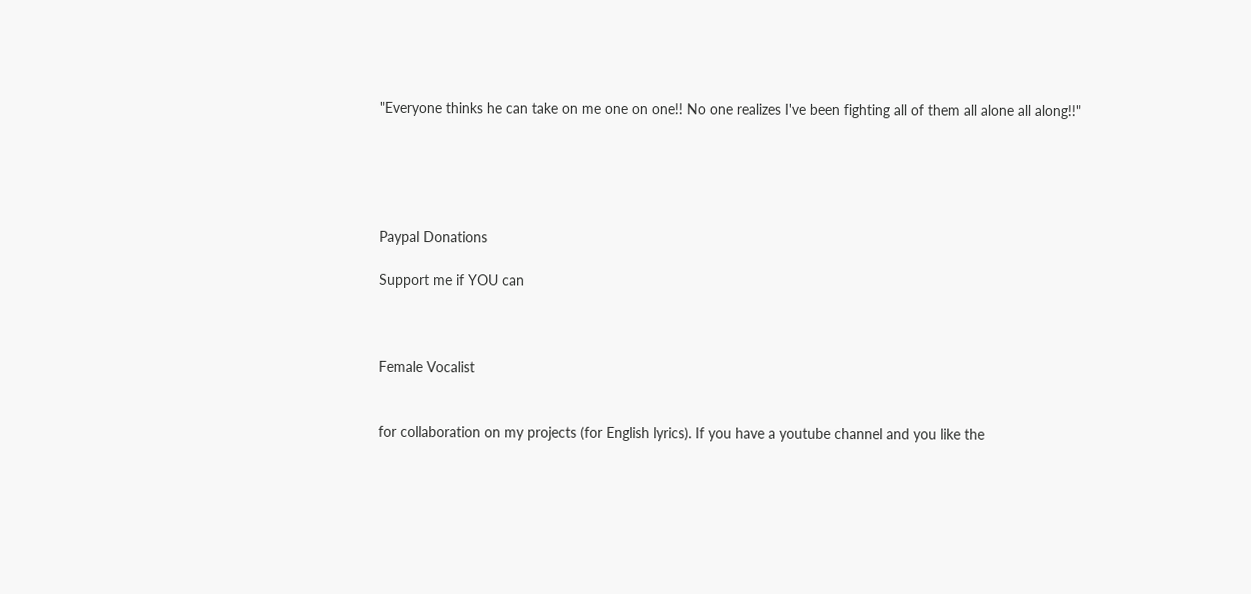"Everyone thinks he can take on me one on one!! No one realizes I've been fighting all of them all alone all along!!"





Paypal Donations

Support me if YOU can



Female Vocalist


for collaboration on my projects (for English lyrics). If you have a youtube channel and you like the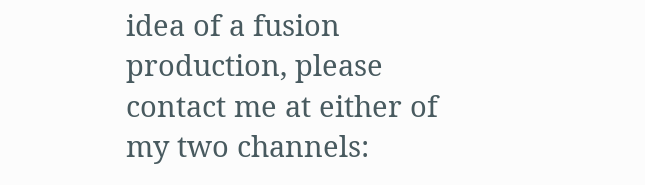idea of a fusion production, please contact me at either of my two channels: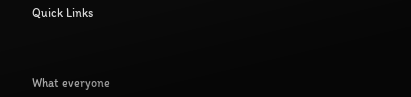Quick Links



What everyone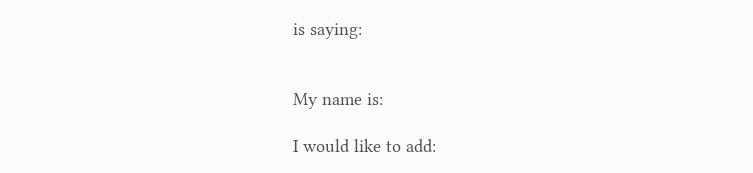is saying:


My name is:

I would like to add: